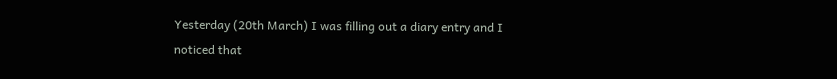Yesterday (20th March) I was filling out a diary entry and I noticed that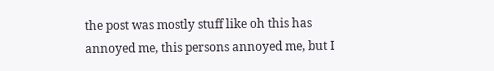the post was mostly stuff like oh this has annoyed me, this persons annoyed me, but I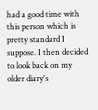had a good time with this person which is pretty standard I suppose. I then decided to look back on my older diary's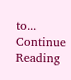to... Continue Reading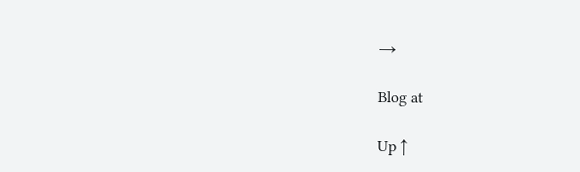→

Blog at

Up ↑